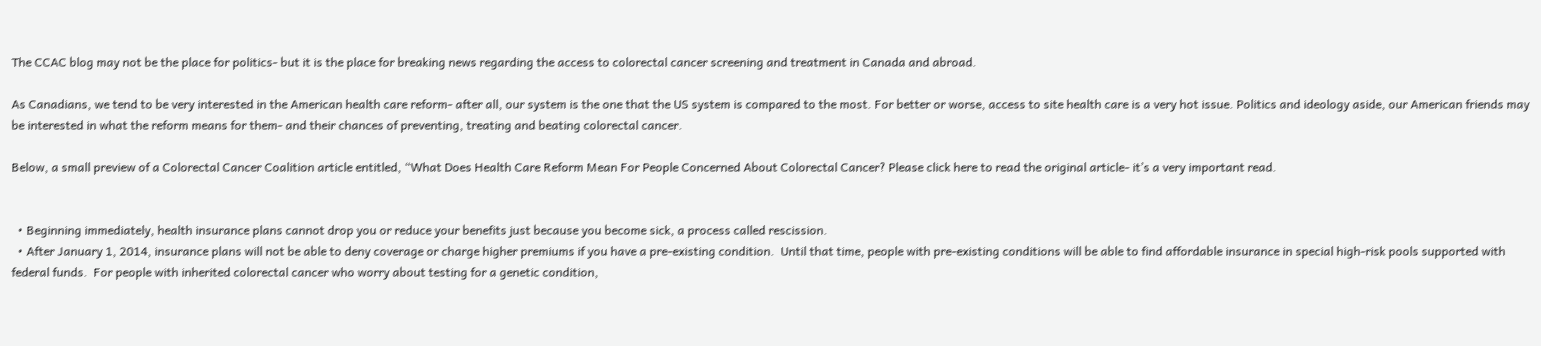The CCAC blog may not be the place for politics- but it is the place for breaking news regarding the access to colorectal cancer screening and treatment in Canada and abroad.

As Canadians, we tend to be very interested in the American health care reform- after all, our system is the one that the US system is compared to the most. For better or worse, access to site health care is a very hot issue. Politics and ideology aside, our American friends may be interested in what the reform means for them- and their chances of preventing, treating and beating colorectal cancer.

Below, a small preview of a Colorectal Cancer Coalition article entitled, “What Does Health Care Reform Mean For People Concerned About Colorectal Cancer? Please click here to read the original article- it’s a very important read.


  • Beginning immediately, health insurance plans cannot drop you or reduce your benefits just because you become sick, a process called rescission.
  • After January 1, 2014, insurance plans will not be able to deny coverage or charge higher premiums if you have a pre-existing condition.  Until that time, people with pre-existing conditions will be able to find affordable insurance in special high-risk pools supported with federal funds.  For people with inherited colorectal cancer who worry about testing for a genetic condition,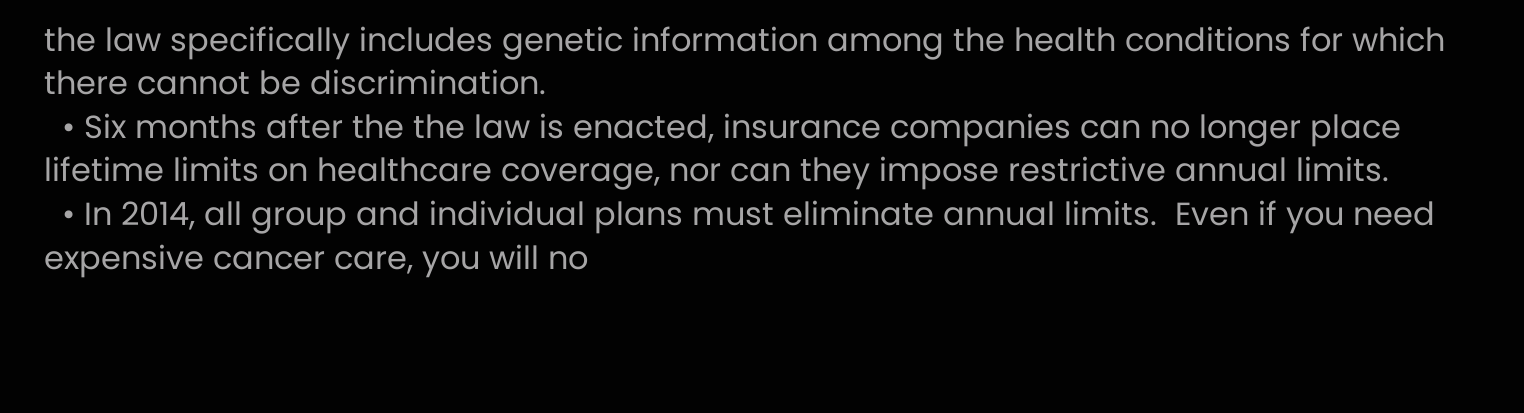the law specifically includes genetic information among the health conditions for which there cannot be discrimination.
  • Six months after the the law is enacted, insurance companies can no longer place lifetime limits on healthcare coverage, nor can they impose restrictive annual limits.
  • In 2014, all group and individual plans must eliminate annual limits.  Even if you need expensive cancer care, you will no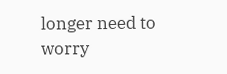longer need to worry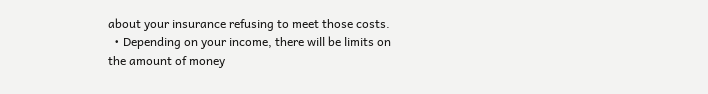about your insurance refusing to meet those costs.
  • Depending on your income, there will be limits on the amount of money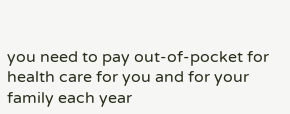you need to pay out-of-pocket for health care for you and for your family each year